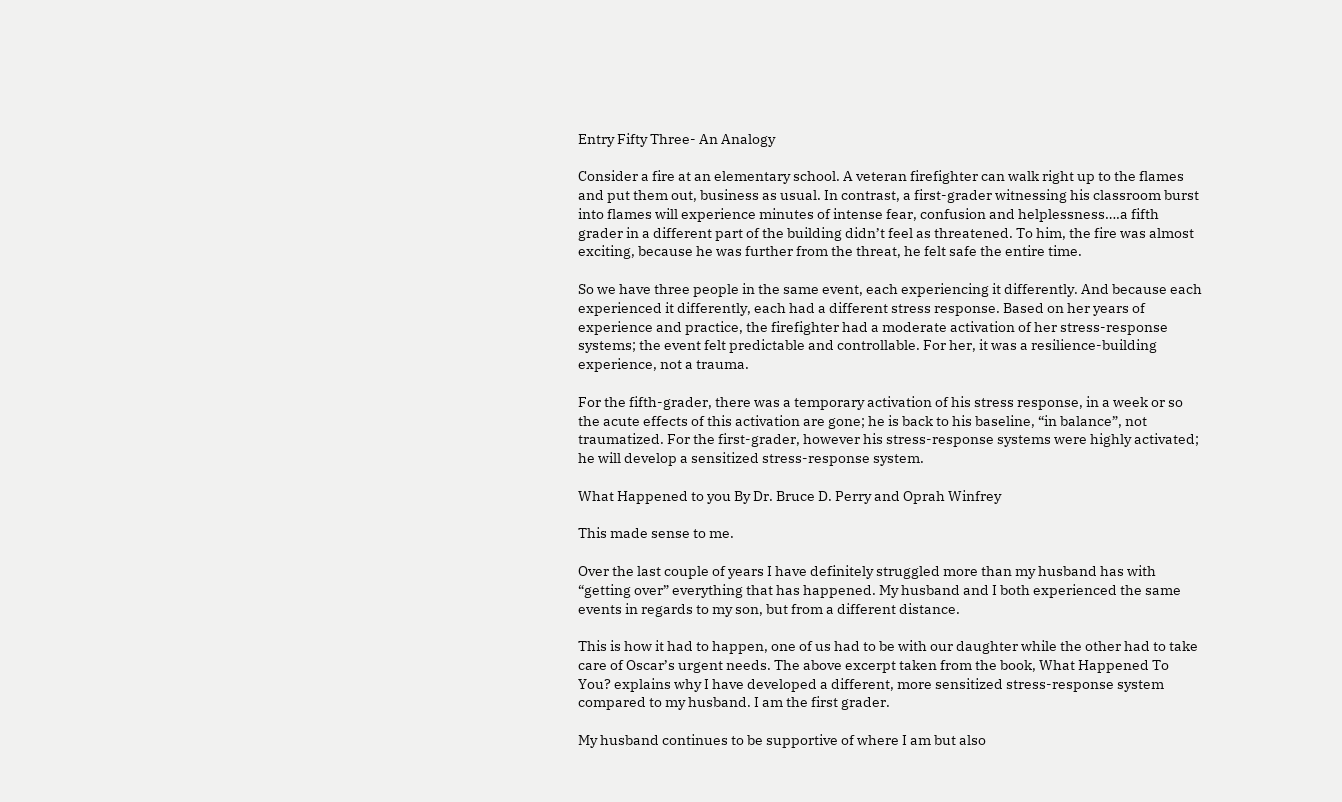Entry Fifty Three- An Analogy

Consider a fire at an elementary school. A veteran firefighter can walk right up to the flames and put them out, business as usual. In contrast, a first-grader witnessing his classroom burst into flames will experience minutes of intense fear, confusion and helplessness….a fifth grader in a different part of the building didn’t feel as threatened. To him, the fire was almost exciting, because he was further from the threat, he felt safe the entire time.

So we have three people in the same event, each experiencing it differently. And because each experienced it differently, each had a different stress response. Based on her years of experience and practice, the firefighter had a moderate activation of her stress-response systems; the event felt predictable and controllable. For her, it was a resilience-building experience, not a trauma.

For the fifth-grader, there was a temporary activation of his stress response, in a week or so the acute effects of this activation are gone; he is back to his baseline, “in balance”, not traumatized. For the first-grader, however his stress-response systems were highly activated; he will develop a sensitized stress-response system.

What Happened to you By Dr. Bruce D. Perry and Oprah Winfrey

This made sense to me.

Over the last couple of years I have definitely struggled more than my husband has with “getting over” everything that has happened. My husband and I both experienced the same events in regards to my son, but from a different distance.

This is how it had to happen, one of us had to be with our daughter while the other had to take care of Oscar’s urgent needs. The above excerpt taken from the book, What Happened To You? explains why I have developed a different, more sensitized stress-response system compared to my husband. I am the first grader.

My husband continues to be supportive of where I am but also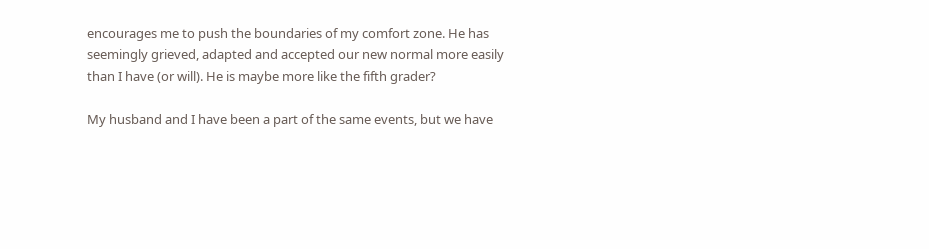encourages me to push the boundaries of my comfort zone. He has seemingly grieved, adapted and accepted our new normal more easily than I have (or will). He is maybe more like the fifth grader?

My husband and I have been a part of the same events, but we have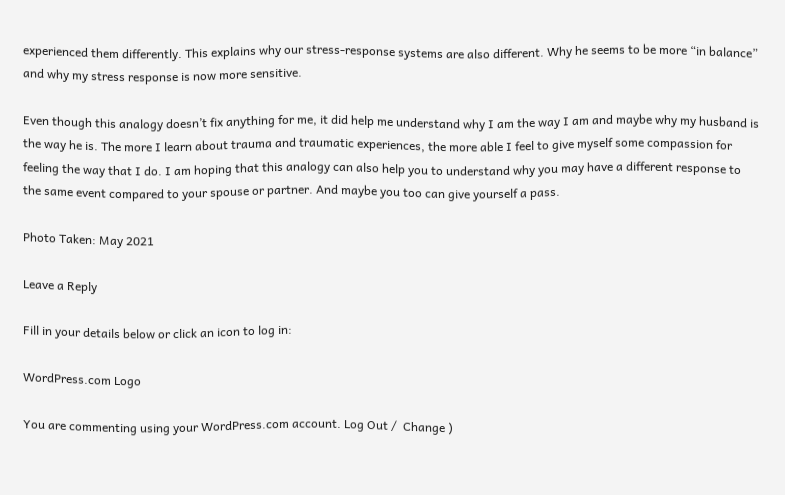experienced them differently. This explains why our stress-response systems are also different. Why he seems to be more “in balance” and why my stress response is now more sensitive.

Even though this analogy doesn’t fix anything for me, it did help me understand why I am the way I am and maybe why my husband is the way he is. The more I learn about trauma and traumatic experiences, the more able I feel to give myself some compassion for feeling the way that I do. I am hoping that this analogy can also help you to understand why you may have a different response to the same event compared to your spouse or partner. And maybe you too can give yourself a pass.

Photo Taken: May 2021

Leave a Reply

Fill in your details below or click an icon to log in:

WordPress.com Logo

You are commenting using your WordPress.com account. Log Out /  Change )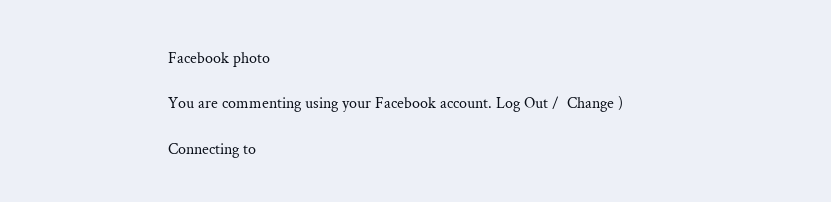Facebook photo

You are commenting using your Facebook account. Log Out /  Change )

Connecting to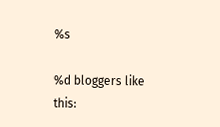%s

%d bloggers like this: